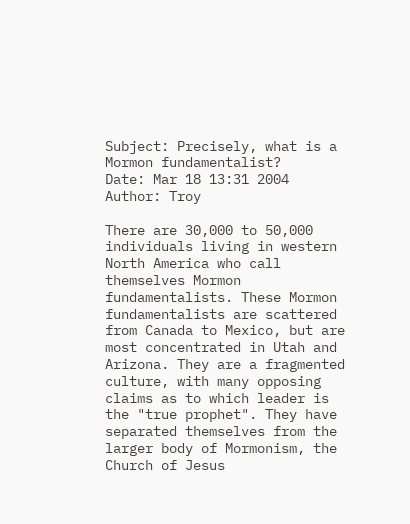Subject: Precisely, what is a Mormon fundamentalist?
Date: Mar 18 13:31 2004
Author: Troy

There are 30,000 to 50,000 individuals living in western North America who call themselves Mormon fundamentalists. These Mormon fundamentalists are scattered from Canada to Mexico, but are most concentrated in Utah and Arizona. They are a fragmented culture, with many opposing claims as to which leader is the "true prophet". They have separated themselves from the larger body of Mormonism, the Church of Jesus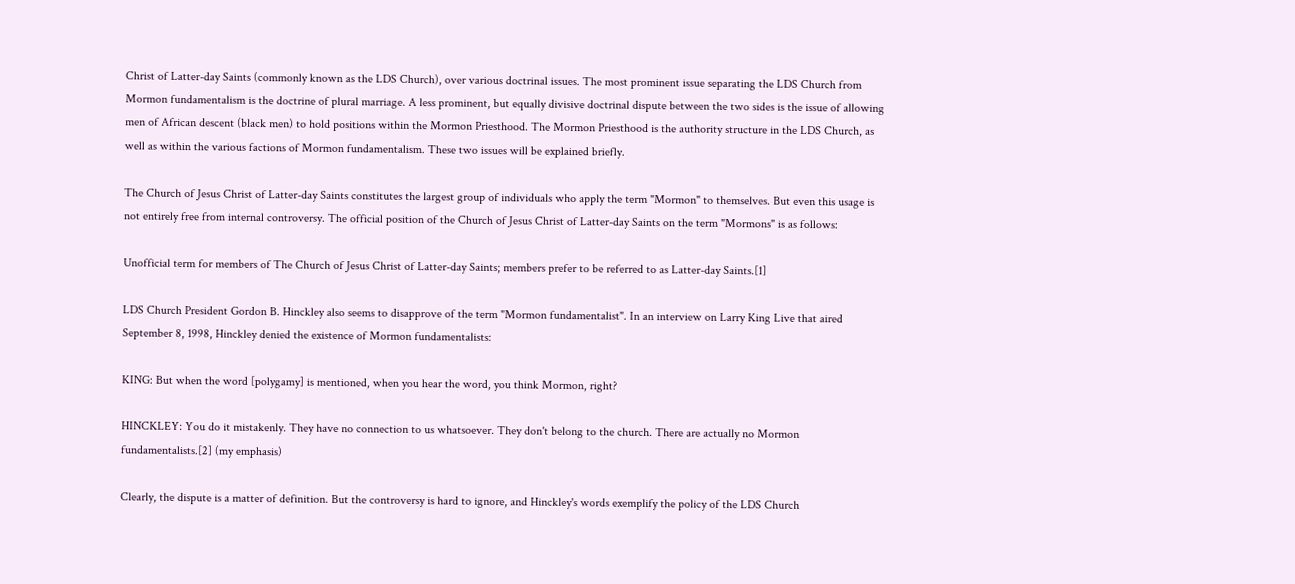Christ of Latter-day Saints (commonly known as the LDS Church), over various doctrinal issues. The most prominent issue separating the LDS Church from Mormon fundamentalism is the doctrine of plural marriage. A less prominent, but equally divisive doctrinal dispute between the two sides is the issue of allowing men of African descent (black men) to hold positions within the Mormon Priesthood. The Mormon Priesthood is the authority structure in the LDS Church, as well as within the various factions of Mormon fundamentalism. These two issues will be explained briefly.

The Church of Jesus Christ of Latter-day Saints constitutes the largest group of individuals who apply the term "Mormon" to themselves. But even this usage is not entirely free from internal controversy. The official position of the Church of Jesus Christ of Latter-day Saints on the term "Mormons" is as follows:

Unofficial term for members of The Church of Jesus Christ of Latter-day Saints; members prefer to be referred to as Latter-day Saints.[1]

LDS Church President Gordon B. Hinckley also seems to disapprove of the term "Mormon fundamentalist". In an interview on Larry King Live that aired September 8, 1998, Hinckley denied the existence of Mormon fundamentalists:

KING: But when the word [polygamy] is mentioned, when you hear the word, you think Mormon, right?

HINCKLEY: You do it mistakenly. They have no connection to us whatsoever. They don't belong to the church. There are actually no Mormon fundamentalists.[2] (my emphasis)

Clearly, the dispute is a matter of definition. But the controversy is hard to ignore, and Hinckley's words exemplify the policy of the LDS Church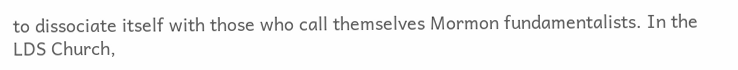to dissociate itself with those who call themselves Mormon fundamentalists. In the LDS Church,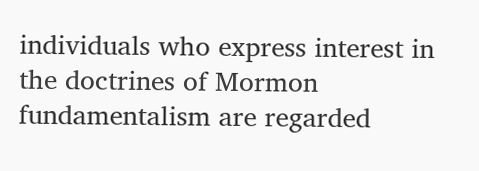individuals who express interest in the doctrines of Mormon fundamentalism are regarded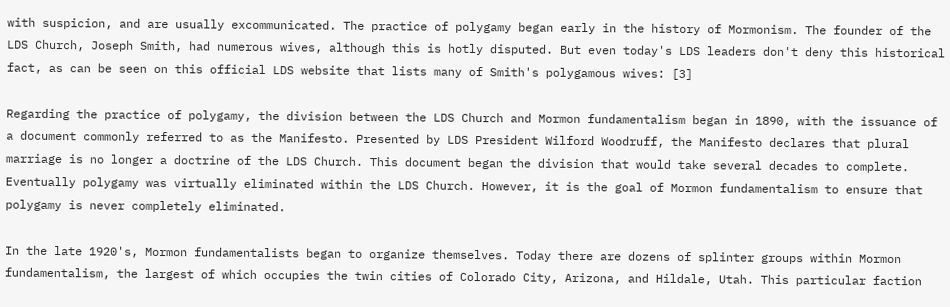with suspicion, and are usually excommunicated. The practice of polygamy began early in the history of Mormonism. The founder of the LDS Church, Joseph Smith, had numerous wives, although this is hotly disputed. But even today's LDS leaders don't deny this historical fact, as can be seen on this official LDS website that lists many of Smith's polygamous wives: [3]

Regarding the practice of polygamy, the division between the LDS Church and Mormon fundamentalism began in 1890, with the issuance of a document commonly referred to as the Manifesto. Presented by LDS President Wilford Woodruff, the Manifesto declares that plural marriage is no longer a doctrine of the LDS Church. This document began the division that would take several decades to complete. Eventually polygamy was virtually eliminated within the LDS Church. However, it is the goal of Mormon fundamentalism to ensure that polygamy is never completely eliminated.

In the late 1920's, Mormon fundamentalists began to organize themselves. Today there are dozens of splinter groups within Mormon fundamentalism, the largest of which occupies the twin cities of Colorado City, Arizona, and Hildale, Utah. This particular faction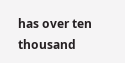has over ten thousand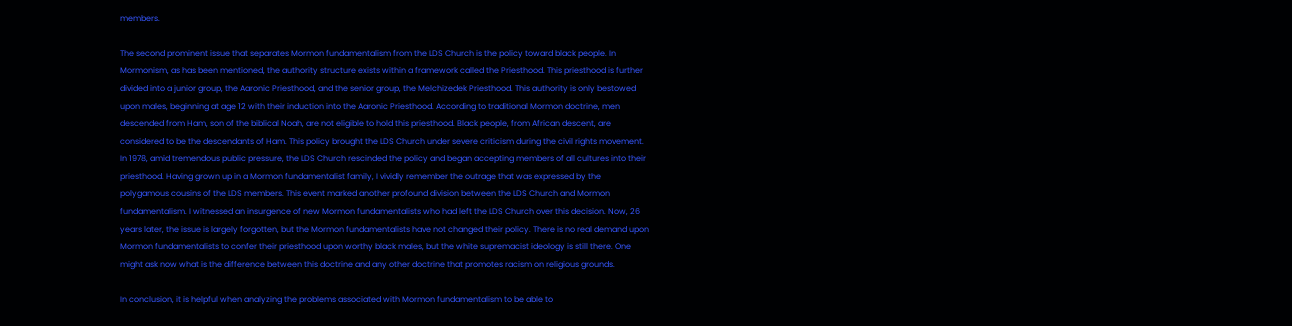members.

The second prominent issue that separates Mormon fundamentalism from the LDS Church is the policy toward black people. In Mormonism, as has been mentioned, the authority structure exists within a framework called the Priesthood. This priesthood is further divided into a junior group, the Aaronic Priesthood, and the senior group, the Melchizedek Priesthood. This authority is only bestowed upon males, beginning at age 12 with their induction into the Aaronic Priesthood. According to traditional Mormon doctrine, men descended from Ham, son of the biblical Noah, are not eligible to hold this priesthood. Black people, from African descent, are considered to be the descendants of Ham. This policy brought the LDS Church under severe criticism during the civil rights movement. In 1978, amid tremendous public pressure, the LDS Church rescinded the policy and began accepting members of all cultures into their priesthood. Having grown up in a Mormon fundamentalist family, I vividly remember the outrage that was expressed by the polygamous cousins of the LDS members. This event marked another profound division between the LDS Church and Mormon fundamentalism. I witnessed an insurgence of new Mormon fundamentalists who had left the LDS Church over this decision. Now, 26 years later, the issue is largely forgotten, but the Mormon fundamentalists have not changed their policy. There is no real demand upon Mormon fundamentalists to confer their priesthood upon worthy black males, but the white supremacist ideology is still there. One might ask now what is the difference between this doctrine and any other doctrine that promotes racism on religious grounds.

In conclusion, it is helpful when analyzing the problems associated with Mormon fundamentalism to be able to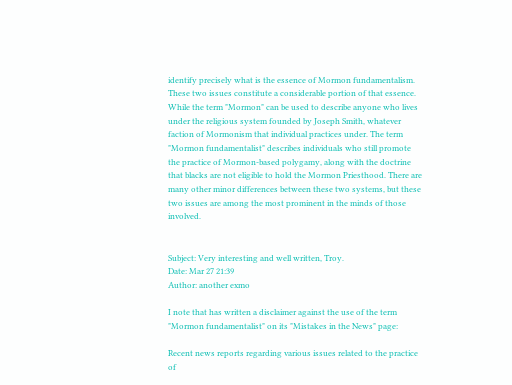identify precisely what is the essence of Mormon fundamentalism. These two issues constitute a considerable portion of that essence. While the term "Mormon" can be used to describe anyone who lives under the religious system founded by Joseph Smith, whatever faction of Mormonism that individual practices under. The term "Mormon fundamentalist" describes individuals who still promote the practice of Mormon-based polygamy, along with the doctrine that blacks are not eligible to hold the Mormon Priesthood. There are many other minor differences between these two systems, but these two issues are among the most prominent in the minds of those involved.


Subject: Very interesting and well written, Troy.
Date: Mar 27 21:39
Author: another exmo

I note that has written a disclaimer against the use of the term "Mormon fundamentalist" on its "Mistakes in the News" page:

Recent news reports regarding various issues related to the practice of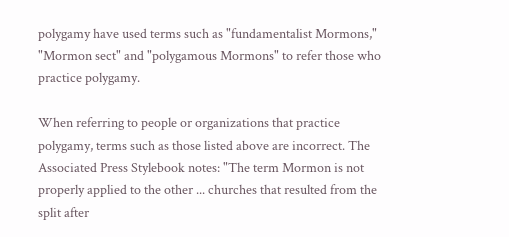polygamy have used terms such as "fundamentalist Mormons," "Mormon sect" and "polygamous Mormons" to refer those who practice polygamy.

When referring to people or organizations that practice polygamy, terms such as those listed above are incorrect. The Associated Press Stylebook notes: "The term Mormon is not properly applied to the other ... churches that resulted from the split after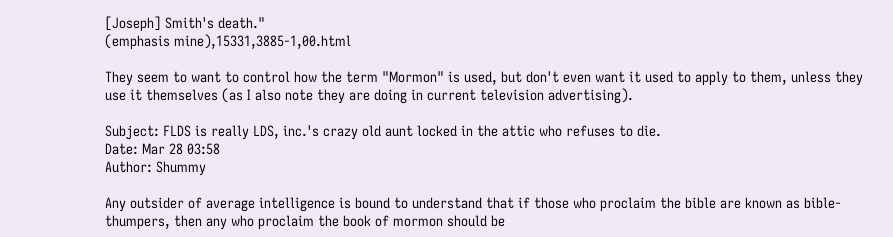[Joseph] Smith's death."
(emphasis mine),15331,3885-1,00.html

They seem to want to control how the term "Mormon" is used, but don't even want it used to apply to them, unless they use it themselves (as I also note they are doing in current television advertising).

Subject: FLDS is really LDS, inc.'s crazy old aunt locked in the attic who refuses to die.
Date: Mar 28 03:58
Author: Shummy

Any outsider of average intelligence is bound to understand that if those who proclaim the bible are known as bible-thumpers, then any who proclaim the book of mormon should be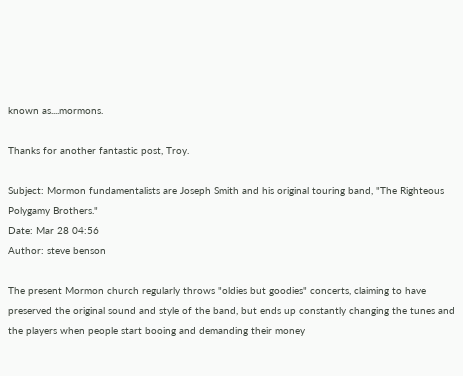known as....mormons.

Thanks for another fantastic post, Troy.

Subject: Mormon fundamentalists are Joseph Smith and his original touring band, "The Righteous Polygamy Brothers."
Date: Mar 28 04:56
Author: steve benson

The present Mormon church regularly throws "oldies but goodies" concerts, claiming to have preserved the original sound and style of the band, but ends up constantly changing the tunes and the players when people start booing and demanding their money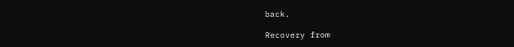back.

Recovery from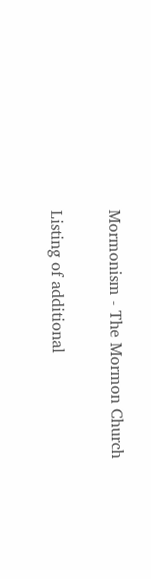Mormonism - The Mormon Church

Listing of additional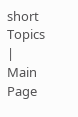short Topics  |  Main Page